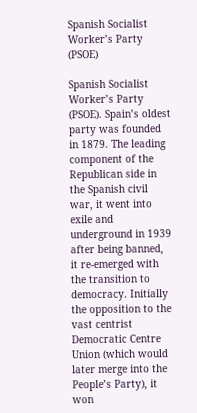Spanish Socialist Worker’s Party (PSOE)

Spanish Socialist Worker’s Party (PSOE). Spain’s oldest party was founded in 1879. The leading component of the Republican side in the Spanish civil war, it went into exile and underground in 1939 after being banned, it re-emerged with the transition to democracy. Initially the opposition to the vast centrist Democratic Centre Union (which would later merge into the People’s Party), it won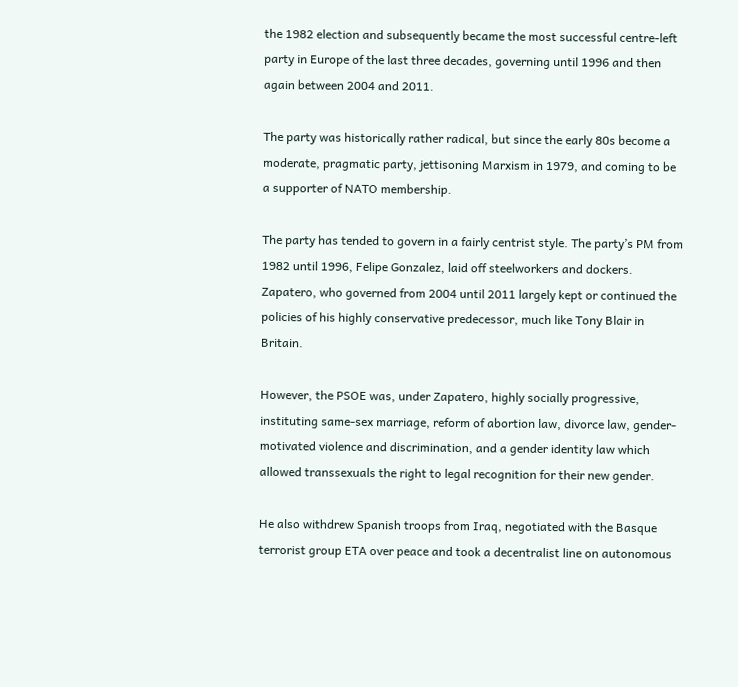the 1982 election and subsequently became the most successful centre-left party in Europe of the last three decades, governing until 1996 and then again between 2004 and 2011.

The party was historically rather radical, but since the early 80s become a moderate, pragmatic party, jettisoning Marxism in 1979, and coming to be a supporter of NATO membership.

The party has tended to govern in a fairly centrist style. The party’s PM from 1982 until 1996, Felipe Gonzalez, laid off steelworkers and dockers. Zapatero, who governed from 2004 until 2011 largely kept or continued the policies of his highly conservative predecessor, much like Tony Blair in Britain.

However, the PSOE was, under Zapatero, highly socially progressive, instituting same-sex marriage, reform of abortion law, divorce law, gender-motivated violence and discrimination, and a gender identity law which allowed transsexuals the right to legal recognition for their new gender.

He also withdrew Spanish troops from Iraq, negotiated with the Basque terrorist group ETA over peace and took a decentralist line on autonomous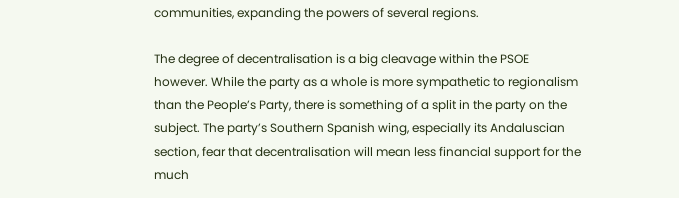communities, expanding the powers of several regions.

The degree of decentralisation is a big cleavage within the PSOE however. While the party as a whole is more sympathetic to regionalism than the People’s Party, there is something of a split in the party on the subject. The party’s Southern Spanish wing, especially its Andaluscian section, fear that decentralisation will mean less financial support for the much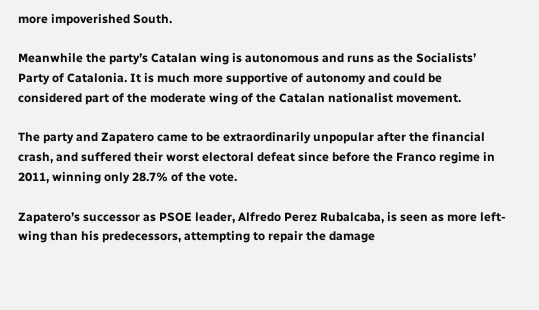more impoverished South.

Meanwhile the party’s Catalan wing is autonomous and runs as the Socialists’ Party of Catalonia. It is much more supportive of autonomy and could be considered part of the moderate wing of the Catalan nationalist movement.

The party and Zapatero came to be extraordinarily unpopular after the financial crash, and suffered their worst electoral defeat since before the Franco regime in 2011, winning only 28.7% of the vote.

Zapatero’s successor as PSOE leader, Alfredo Perez Rubalcaba, is seen as more left-wing than his predecessors, attempting to repair the damage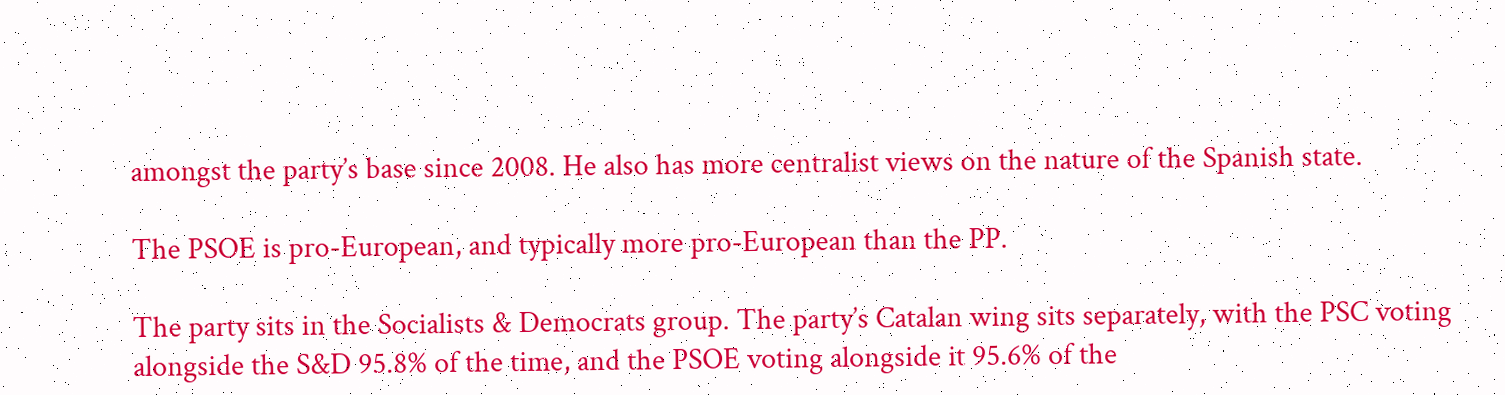amongst the party’s base since 2008. He also has more centralist views on the nature of the Spanish state.

The PSOE is pro-European, and typically more pro-European than the PP.

The party sits in the Socialists & Democrats group. The party’s Catalan wing sits separately, with the PSC voting alongside the S&D 95.8% of the time, and the PSOE voting alongside it 95.6% of the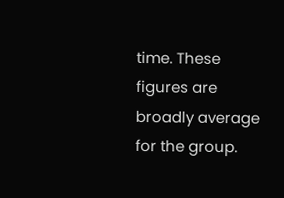time. These figures are broadly average for the group.